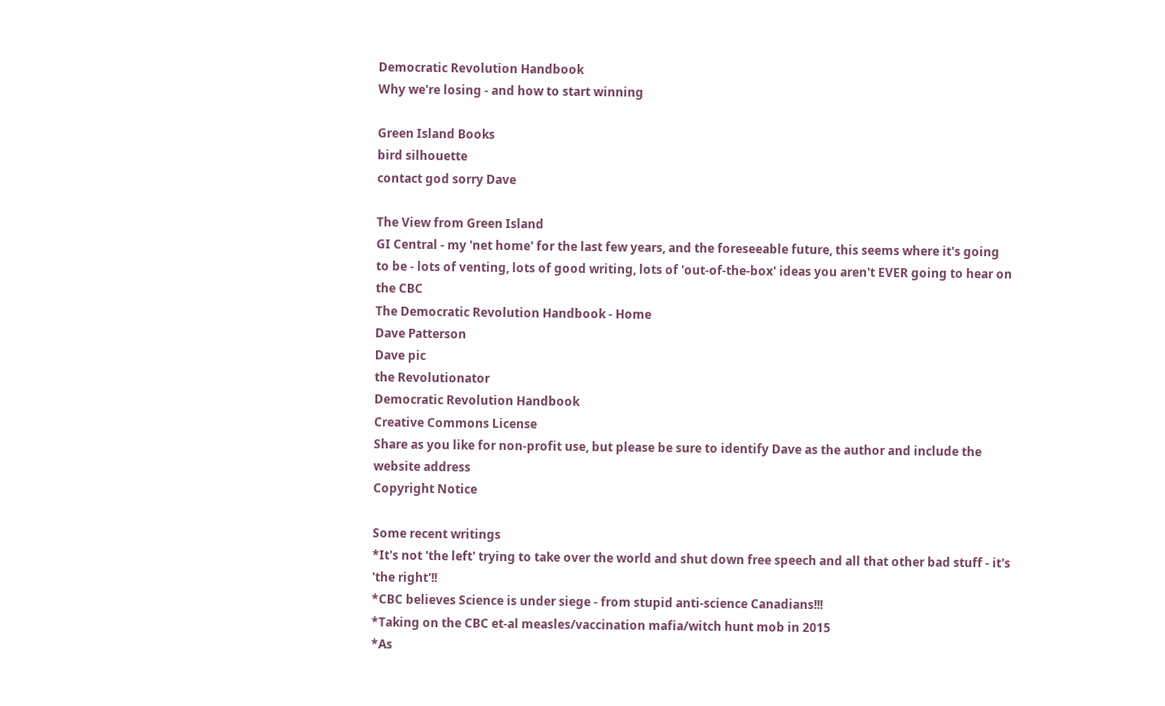Democratic Revolution Handbook
Why we're losing - and how to start winning

Green Island Books
bird silhouette
contact god sorry Dave

The View from Green Island
GI Central - my 'net home' for the last few years, and the foreseeable future, this seems where it's going to be - lots of venting, lots of good writing, lots of 'out-of-the-box' ideas you aren't EVER going to hear on the CBC
The Democratic Revolution Handbook - Home
Dave Patterson
Dave pic
the Revolutionator
Democratic Revolution Handbook
Creative Commons License
Share as you like for non-profit use, but please be sure to identify Dave as the author and include the website address
Copyright Notice

Some recent writings
*It's not 'the left' trying to take over the world and shut down free speech and all that other bad stuff - it's 'the right'!!
*CBC believes Science is under siege - from stupid anti-science Canadians!!!
*Taking on the CBC et-al measles/vaccination mafia/witch hunt mob in 2015
*As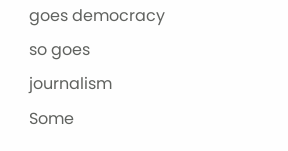goes democracy so goes journalism
Some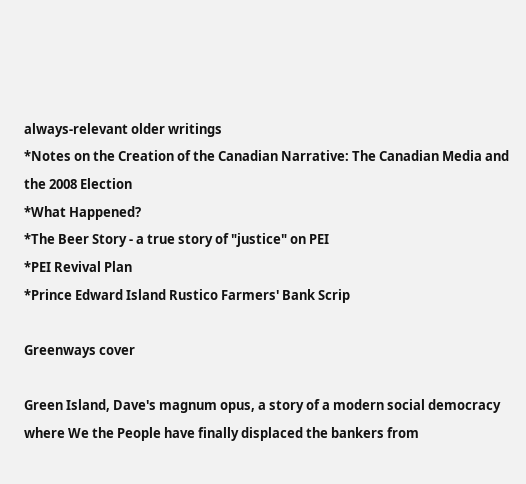always-relevant older writings
*Notes on the Creation of the Canadian Narrative: The Canadian Media and the 2008 Election
*What Happened?
*The Beer Story - a true story of "justice" on PEI
*PEI Revival Plan
*Prince Edward Island Rustico Farmers' Bank Scrip

Greenways cover

Green Island, Dave's magnum opus, a story of a modern social democracy where We the People have finally displaced the bankers from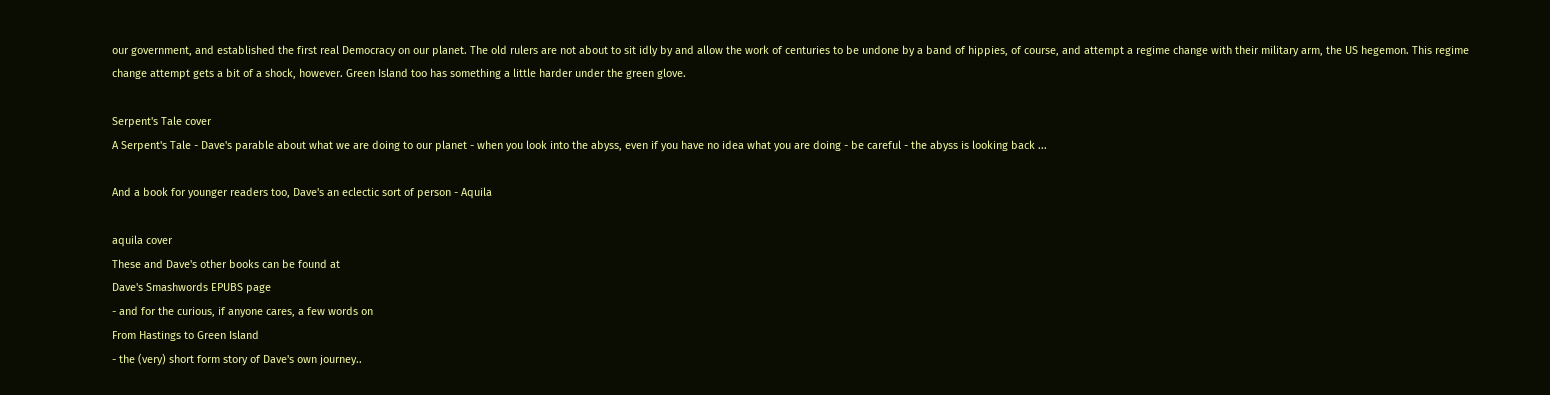our government, and established the first real Democracy on our planet. The old rulers are not about to sit idly by and allow the work of centuries to be undone by a band of hippies, of course, and attempt a regime change with their military arm, the US hegemon. This regime change attempt gets a bit of a shock, however. Green Island too has something a little harder under the green glove.

Serpent's Tale cover
A Serpent's Tale - Dave's parable about what we are doing to our planet - when you look into the abyss, even if you have no idea what you are doing - be careful - the abyss is looking back ...

And a book for younger readers too, Dave's an eclectic sort of person - Aquila

aquila cover
These and Dave's other books can be found at
Dave's Smashwords EPUBS page
- and for the curious, if anyone cares, a few words on
From Hastings to Green Island
- the (very) short form story of Dave's own journey..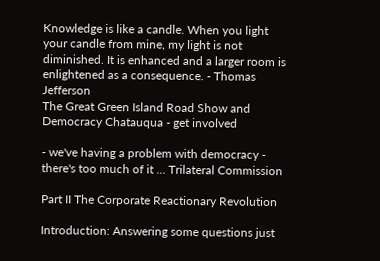Knowledge is like a candle. When you light your candle from mine, my light is not diminished. It is enhanced and a larger room is enlightened as a consequence. - Thomas Jefferson
The Great Green Island Road Show and Democracy Chatauqua - get involved

- we've having a problem with democracy - there's too much of it ... Trilateral Commission

Part II The Corporate Reactionary Revolution

Introduction: Answering some questions just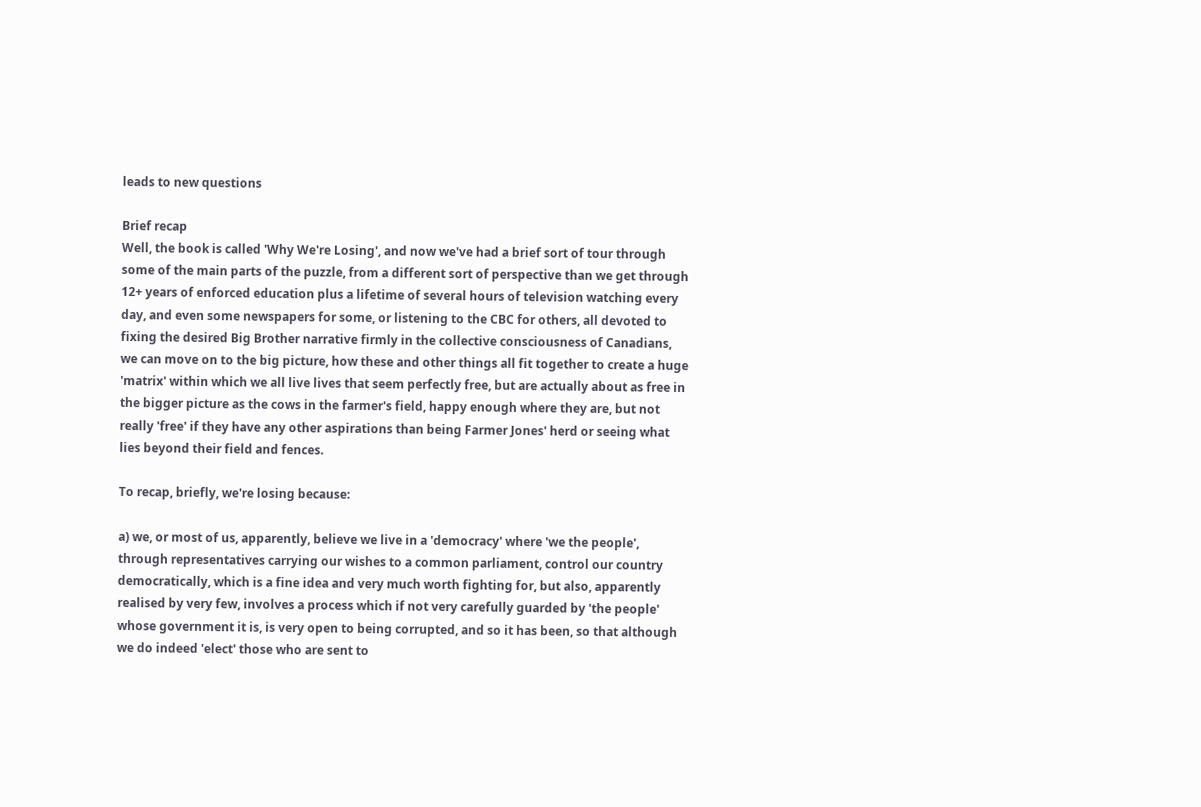leads to new questions

Brief recap
Well, the book is called 'Why We're Losing', and now we've had a brief sort of tour through some of the main parts of the puzzle, from a different sort of perspective than we get through 12+ years of enforced education plus a lifetime of several hours of television watching every day, and even some newspapers for some, or listening to the CBC for others, all devoted to fixing the desired Big Brother narrative firmly in the collective consciousness of Canadians, we can move on to the big picture, how these and other things all fit together to create a huge 'matrix' within which we all live lives that seem perfectly free, but are actually about as free in the bigger picture as the cows in the farmer's field, happy enough where they are, but not really 'free' if they have any other aspirations than being Farmer Jones' herd or seeing what lies beyond their field and fences.

To recap, briefly, we're losing because:

a) we, or most of us, apparently, believe we live in a 'democracy' where 'we the people', through representatives carrying our wishes to a common parliament, control our country democratically, which is a fine idea and very much worth fighting for, but also, apparently realised by very few, involves a process which if not very carefully guarded by 'the people' whose government it is, is very open to being corrupted, and so it has been, so that although we do indeed 'elect' those who are sent to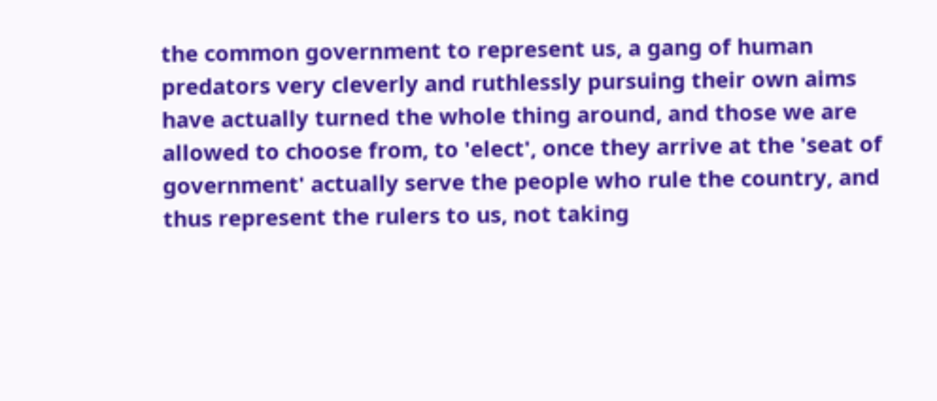the common government to represent us, a gang of human predators very cleverly and ruthlessly pursuing their own aims have actually turned the whole thing around, and those we are allowed to choose from, to 'elect', once they arrive at the 'seat of government' actually serve the people who rule the country, and thus represent the rulers to us, not taking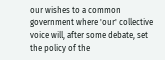our wishes to a common government where 'our' collective voice will, after some debate, set the policy of the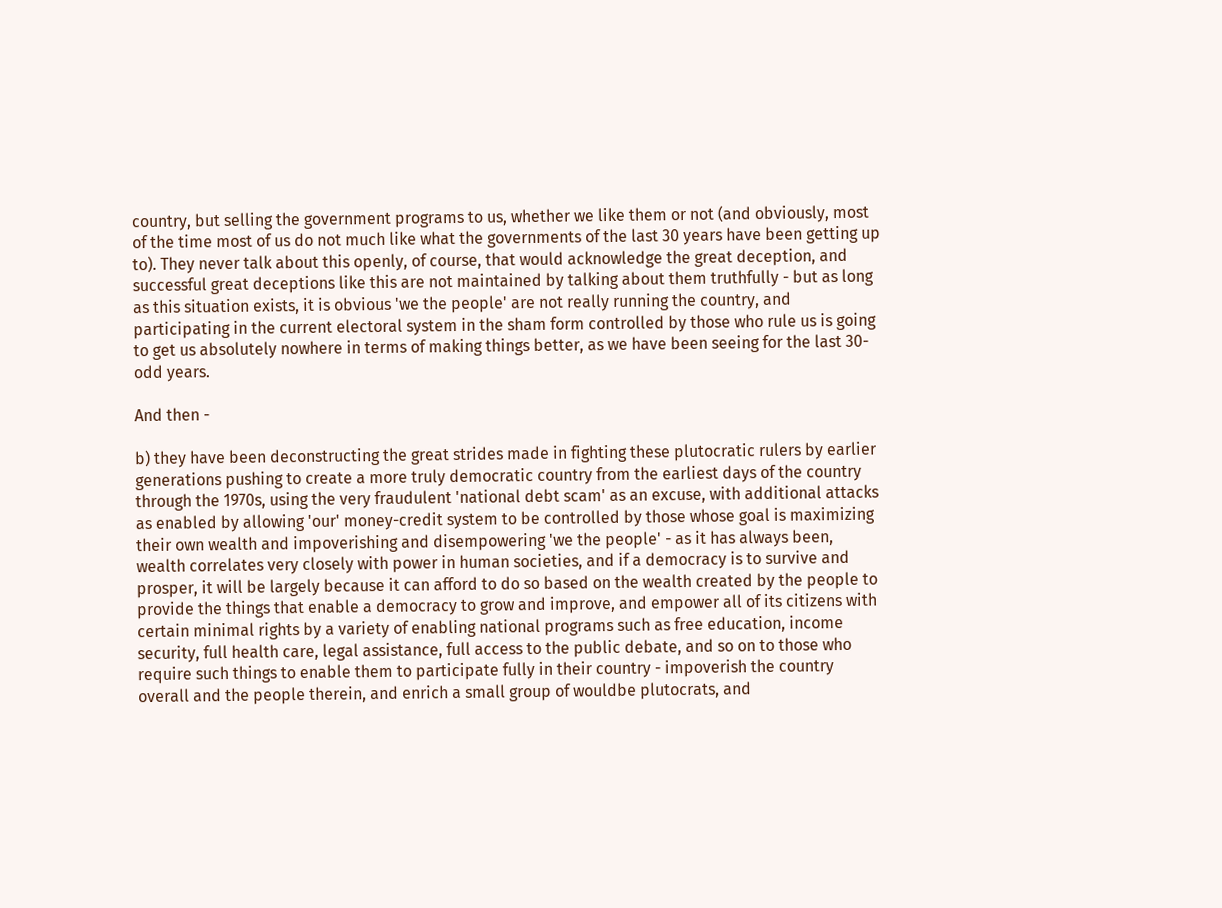country, but selling the government programs to us, whether we like them or not (and obviously, most of the time most of us do not much like what the governments of the last 30 years have been getting up to). They never talk about this openly, of course, that would acknowledge the great deception, and successful great deceptions like this are not maintained by talking about them truthfully - but as long as this situation exists, it is obvious 'we the people' are not really running the country, and participating in the current electoral system in the sham form controlled by those who rule us is going to get us absolutely nowhere in terms of making things better, as we have been seeing for the last 30-odd years.

And then -

b) they have been deconstructing the great strides made in fighting these plutocratic rulers by earlier generations pushing to create a more truly democratic country from the earliest days of the country through the 1970s, using the very fraudulent 'national debt scam' as an excuse, with additional attacks as enabled by allowing 'our' money-credit system to be controlled by those whose goal is maximizing their own wealth and impoverishing and disempowering 'we the people' - as it has always been, wealth correlates very closely with power in human societies, and if a democracy is to survive and prosper, it will be largely because it can afford to do so based on the wealth created by the people to provide the things that enable a democracy to grow and improve, and empower all of its citizens with certain minimal rights by a variety of enabling national programs such as free education, income security, full health care, legal assistance, full access to the public debate, and so on to those who require such things to enable them to participate fully in their country - impoverish the country overall and the people therein, and enrich a small group of wouldbe plutocrats, and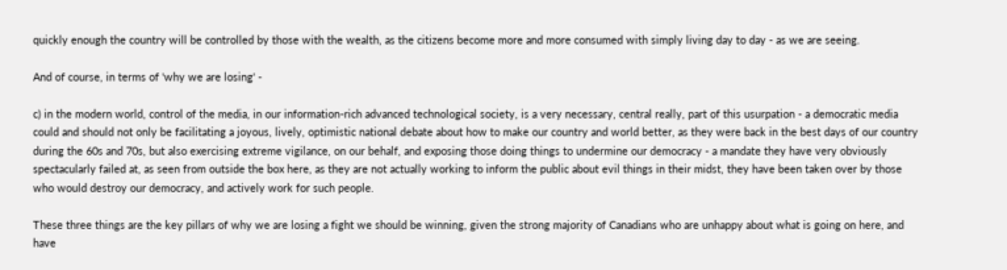quickly enough the country will be controlled by those with the wealth, as the citizens become more and more consumed with simply living day to day - as we are seeing.

And of course, in terms of 'why we are losing' -

c) in the modern world, control of the media, in our information-rich advanced technological society, is a very necessary, central really, part of this usurpation - a democratic media could and should not only be facilitating a joyous, lively, optimistic national debate about how to make our country and world better, as they were back in the best days of our country during the 60s and 70s, but also exercising extreme vigilance, on our behalf, and exposing those doing things to undermine our democracy - a mandate they have very obviously spectacularly failed at, as seen from outside the box here, as they are not actually working to inform the public about evil things in their midst, they have been taken over by those who would destroy our democracy, and actively work for such people.

These three things are the key pillars of why we are losing a fight we should be winning, given the strong majority of Canadians who are unhappy about what is going on here, and have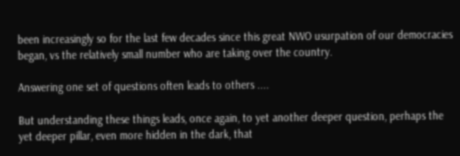been increasingly so for the last few decades since this great NWO usurpation of our democracies began, vs the relatively small number who are taking over the country.

Answering one set of questions often leads to others ....

But understanding these things leads, once again, to yet another deeper question, perhaps the yet deeper pillar, even more hidden in the dark, that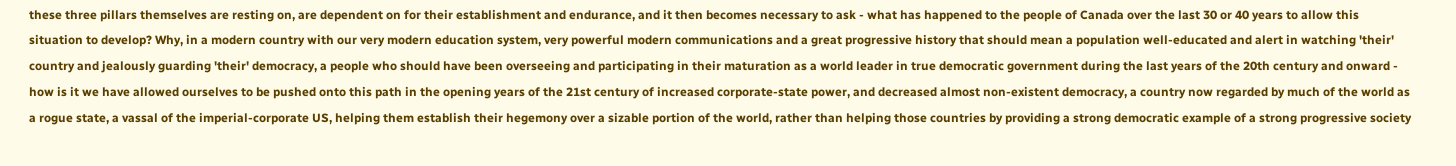these three pillars themselves are resting on, are dependent on for their establishment and endurance, and it then becomes necessary to ask - what has happened to the people of Canada over the last 30 or 40 years to allow this situation to develop? Why, in a modern country with our very modern education system, very powerful modern communications and a great progressive history that should mean a population well-educated and alert in watching 'their' country and jealously guarding 'their' democracy, a people who should have been overseeing and participating in their maturation as a world leader in true democratic government during the last years of the 20th century and onward - how is it we have allowed ourselves to be pushed onto this path in the opening years of the 21st century of increased corporate-state power, and decreased almost non-existent democracy, a country now regarded by much of the world as a rogue state, a vassal of the imperial-corporate US, helping them establish their hegemony over a sizable portion of the world, rather than helping those countries by providing a strong democratic example of a strong progressive society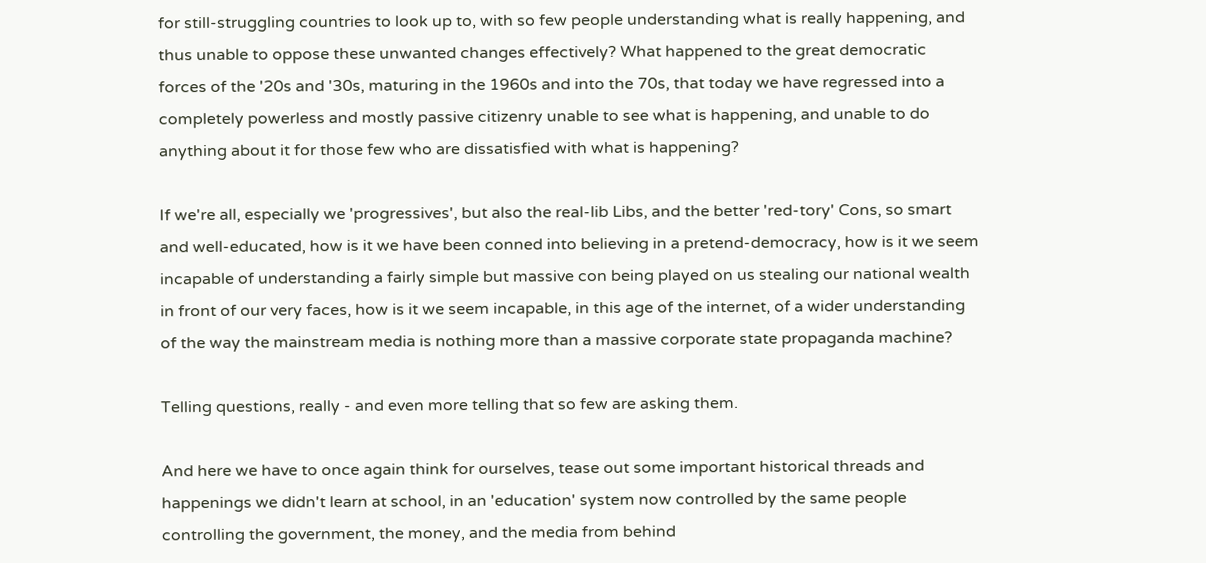for still-struggling countries to look up to, with so few people understanding what is really happening, and thus unable to oppose these unwanted changes effectively? What happened to the great democratic forces of the '20s and '30s, maturing in the 1960s and into the 70s, that today we have regressed into a completely powerless and mostly passive citizenry unable to see what is happening, and unable to do anything about it for those few who are dissatisfied with what is happening?

If we're all, especially we 'progressives', but also the real-lib Libs, and the better 'red-tory' Cons, so smart and well-educated, how is it we have been conned into believing in a pretend-democracy, how is it we seem incapable of understanding a fairly simple but massive con being played on us stealing our national wealth in front of our very faces, how is it we seem incapable, in this age of the internet, of a wider understanding of the way the mainstream media is nothing more than a massive corporate state propaganda machine?

Telling questions, really - and even more telling that so few are asking them.

And here we have to once again think for ourselves, tease out some important historical threads and happenings we didn't learn at school, in an 'education' system now controlled by the same people controlling the government, the money, and the media from behind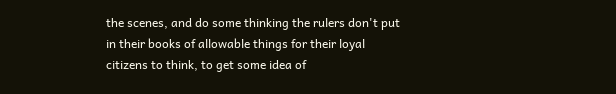the scenes, and do some thinking the rulers don't put in their books of allowable things for their loyal citizens to think, to get some idea of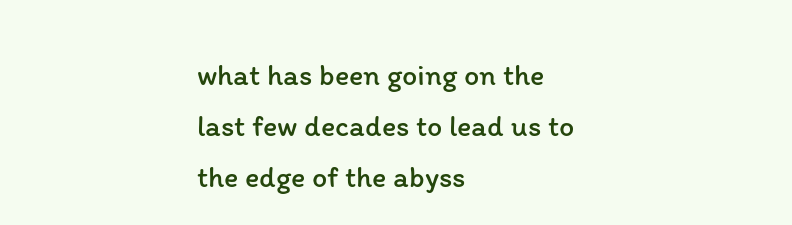what has been going on the last few decades to lead us to the edge of the abyss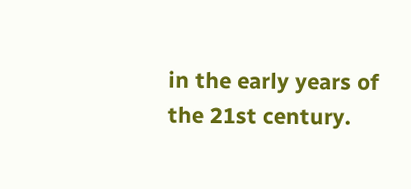in the early years of the 21st century.